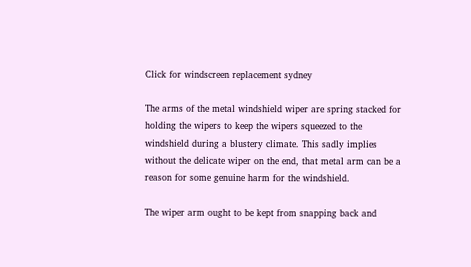Click for windscreen replacement sydney

The arms of the metal windshield wiper are spring stacked for holding the wipers to keep the wipers squeezed to the windshield during a blustery climate. This sadly implies without the delicate wiper on the end, that metal arm can be a reason for some genuine harm for the windshield.

The wiper arm ought to be kept from snapping back and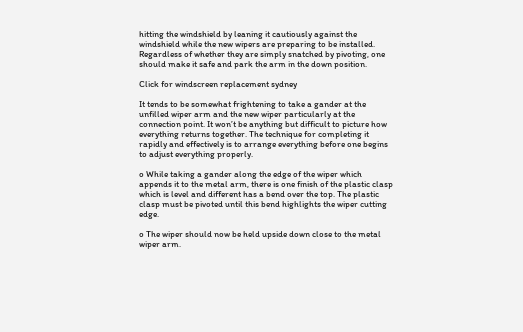hitting the windshield by leaning it cautiously against the windshield while the new wipers are preparing to be installed. Regardless of whether they are simply snatched by pivoting, one should make it safe and park the arm in the down position.

Click for windscreen replacement sydney

It tends to be somewhat frightening to take a gander at the unfilled wiper arm and the new wiper particularly at the connection point. It won’t be anything but difficult to picture how everything returns together. The technique for completing it rapidly and effectively is to arrange everything before one begins to adjust everything properly.

o While taking a gander along the edge of the wiper which appends it to the metal arm, there is one finish of the plastic clasp which is level and different has a bend over the top. The plastic clasp must be pivoted until this bend highlights the wiper cutting edge.

o The wiper should now be held upside down close to the metal wiper arm.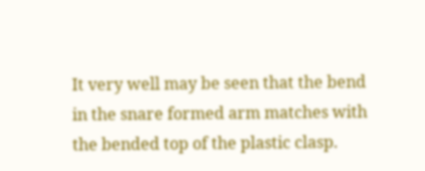It very well may be seen that the bend in the snare formed arm matches with the bended top of the plastic clasp.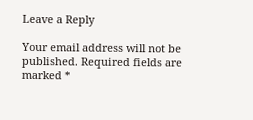Leave a Reply

Your email address will not be published. Required fields are marked *